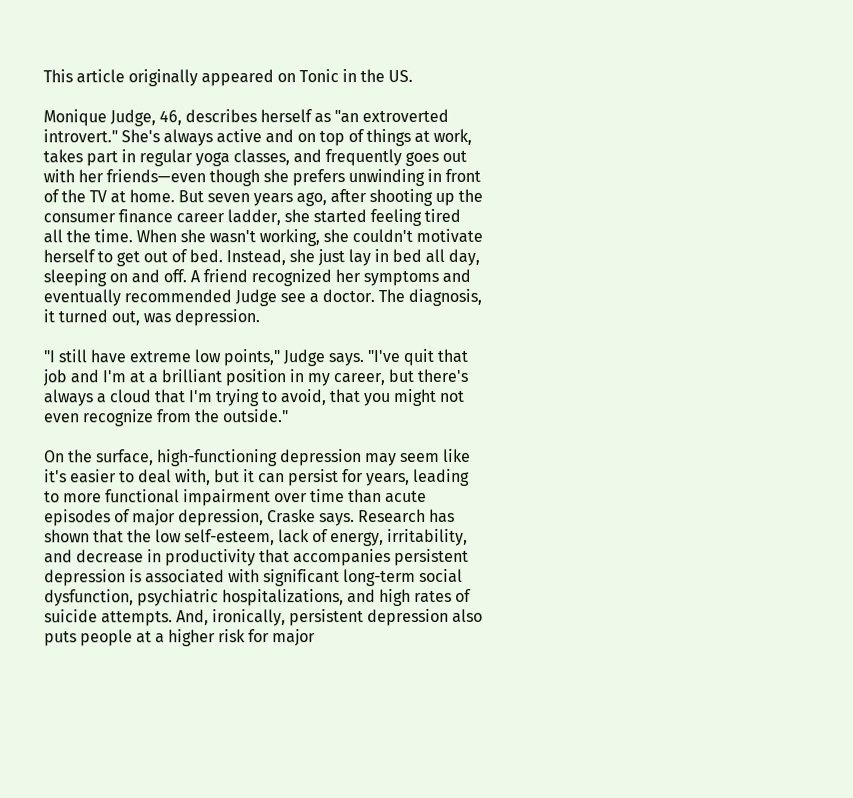This article originally appeared on Tonic in the US.

Monique Judge, 46, describes herself as "an extroverted introvert." She's always active and on top of things at work, takes part in regular yoga classes, and frequently goes out with her friends—even though she prefers unwinding in front of the TV at home. But seven years ago, after shooting up the consumer finance career ladder, she started feeling tired all the time. When she wasn't working, she couldn't motivate herself to get out of bed. Instead, she just lay in bed all day, sleeping on and off. A friend recognized her symptoms and eventually recommended Judge see a doctor. The diagnosis, it turned out, was depression.

"I still have extreme low points," Judge says. "I've quit that job and I'm at a brilliant position in my career, but there's always a cloud that I'm trying to avoid, that you might not even recognize from the outside."

On the surface, high-functioning depression may seem like it's easier to deal with, but it can persist for years, leading to more functional impairment over time than acute episodes of major depression, Craske says. Research has shown that the low self-esteem, lack of energy, irritability, and decrease in productivity that accompanies persistent depression is associated with significant long-term social dysfunction, psychiatric hospitalizations, and high rates of suicide attempts. And, ironically, persistent depression also puts people at a higher risk for major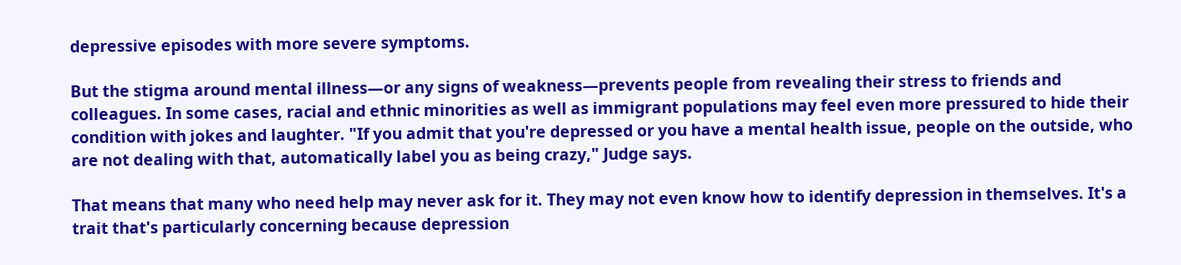depressive episodes with more severe symptoms.

But the stigma around mental illness—or any signs of weakness—prevents people from revealing their stress to friends and colleagues. In some cases, racial and ethnic minorities as well as immigrant populations may feel even more pressured to hide their condition with jokes and laughter. "If you admit that you're depressed or you have a mental health issue, people on the outside, who are not dealing with that, automatically label you as being crazy," Judge says.

That means that many who need help may never ask for it. They may not even know how to identify depression in themselves. It's a trait that's particularly concerning because depression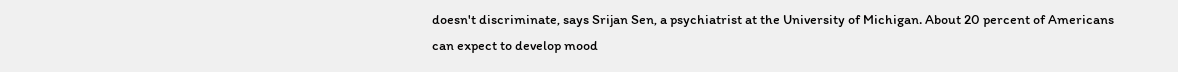doesn't discriminate, says Srijan Sen, a psychiatrist at the University of Michigan. About 20 percent of Americans can expect to develop mood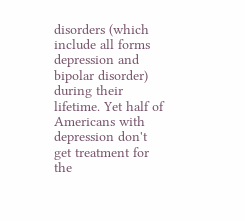disorders (which include all forms depression and bipolar disorder) during their lifetime. Yet half of Americans with depression don't get treatment for the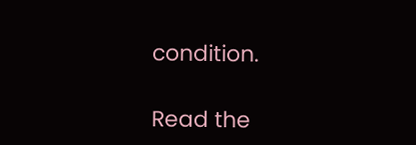condition.

Read the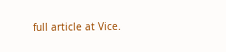full article at Vice.